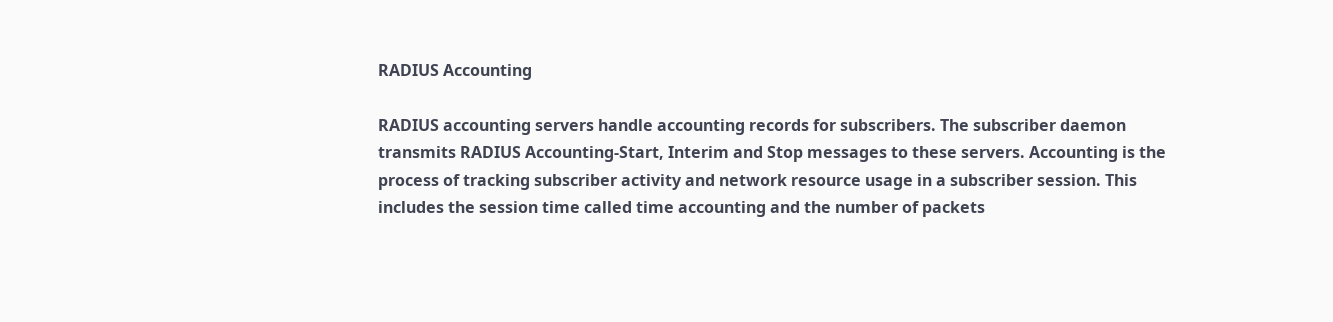RADIUS Accounting

RADIUS accounting servers handle accounting records for subscribers. The subscriber daemon transmits RADIUS Accounting-Start, Interim and Stop messages to these servers. Accounting is the process of tracking subscriber activity and network resource usage in a subscriber session. This includes the session time called time accounting and the number of packets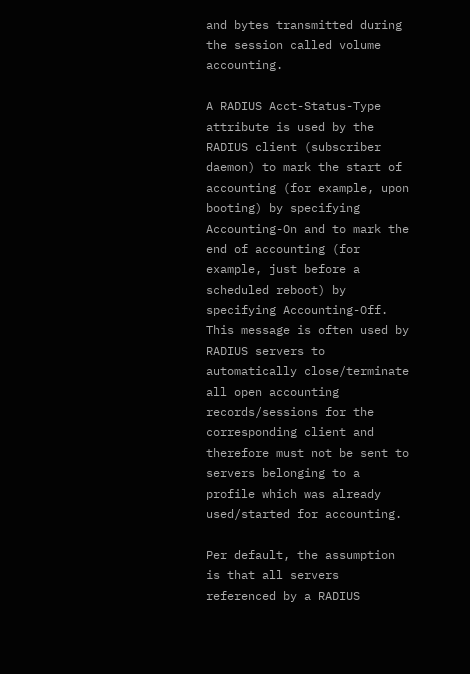and bytes transmitted during the session called volume accounting.

A RADIUS Acct-Status-Type attribute is used by the RADIUS client (subscriber daemon) to mark the start of accounting (for example, upon booting) by specifying Accounting-On and to mark the end of accounting (for example, just before a scheduled reboot) by specifying Accounting-Off. This message is often used by RADIUS servers to automatically close/terminate all open accounting records/sessions for the corresponding client and therefore must not be sent to servers belonging to a profile which was already used/started for accounting.

Per default, the assumption is that all servers referenced by a RADIUS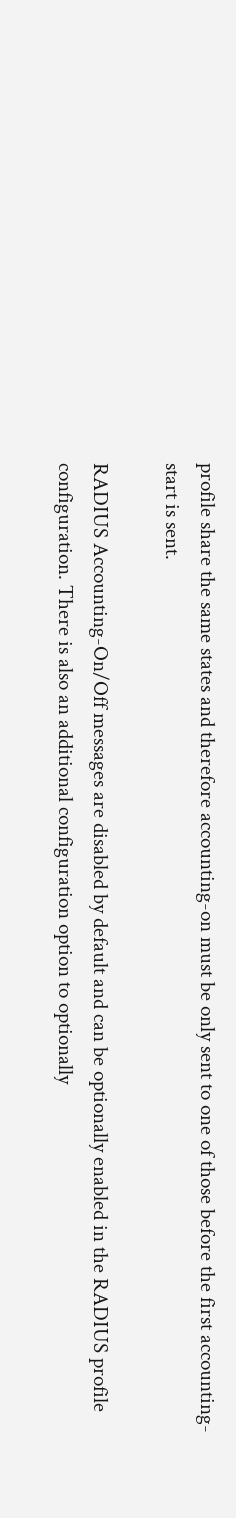profile share the same states and therefore accounting-on must be only sent to one of those before the first accounting-start is sent.

RADIUS Accounting-On/Off messages are disabled by default and can be optionally enabled in the RADIUS profile configuration. There is also an additional configuration option to optionally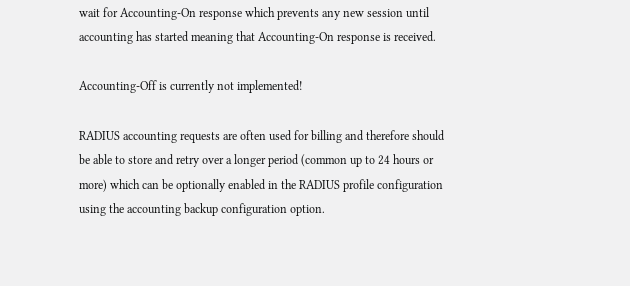wait for Accounting-On response which prevents any new session until accounting has started meaning that Accounting-On response is received.

Accounting-Off is currently not implemented!

RADIUS accounting requests are often used for billing and therefore should be able to store and retry over a longer period (common up to 24 hours or more) which can be optionally enabled in the RADIUS profile configuration using the accounting backup configuration option.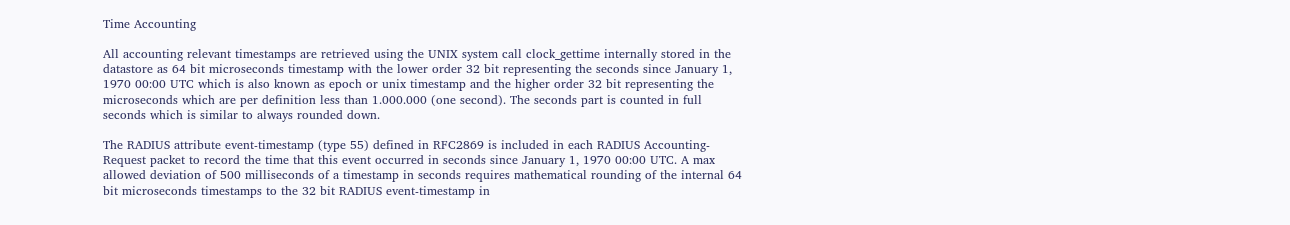Time Accounting

All accounting relevant timestamps are retrieved using the UNIX system call clock_gettime internally stored in the datastore as 64 bit microseconds timestamp with the lower order 32 bit representing the seconds since January 1, 1970 00:00 UTC which is also known as epoch or unix timestamp and the higher order 32 bit representing the microseconds which are per definition less than 1.000.000 (one second). The seconds part is counted in full seconds which is similar to always rounded down.

The RADIUS attribute event-timestamp (type 55) defined in RFC2869 is included in each RADIUS Accounting-Request packet to record the time that this event occurred in seconds since January 1, 1970 00:00 UTC. A max allowed deviation of 500 milliseconds of a timestamp in seconds requires mathematical rounding of the internal 64 bit microseconds timestamps to the 32 bit RADIUS event-timestamp in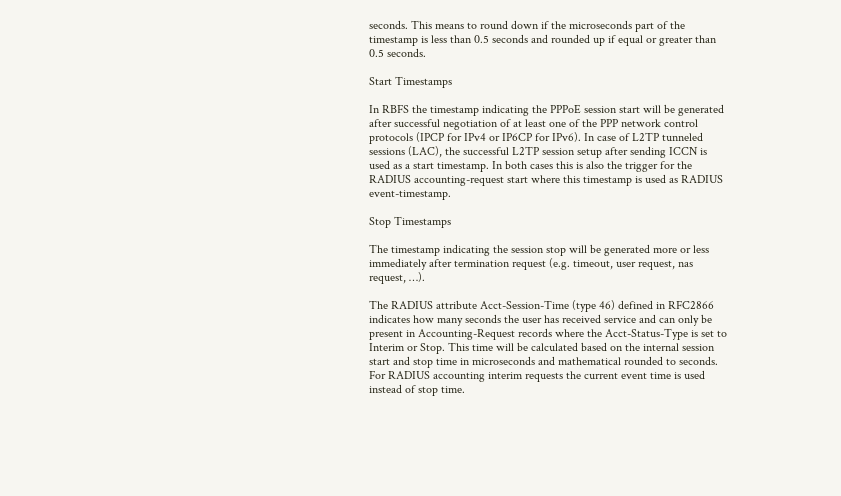seconds. This means to round down if the microseconds part of the timestamp is less than 0.5 seconds and rounded up if equal or greater than 0.5 seconds.

Start Timestamps

In RBFS the timestamp indicating the PPPoE session start will be generated after successful negotiation of at least one of the PPP network control protocols (IPCP for IPv4 or IP6CP for IPv6). In case of L2TP tunneled sessions (LAC), the successful L2TP session setup after sending ICCN is used as a start timestamp. In both cases this is also the trigger for the RADIUS accounting-request start where this timestamp is used as RADIUS event-timestamp.

Stop Timestamps

The timestamp indicating the session stop will be generated more or less immediately after termination request (e.g. timeout, user request, nas request, …).

The RADIUS attribute Acct-Session-Time (type 46) defined in RFC2866 indicates how many seconds the user has received service and can only be present in Accounting-Request records where the Acct-Status-Type is set to Interim or Stop. This time will be calculated based on the internal session start and stop time in microseconds and mathematical rounded to seconds. For RADIUS accounting interim requests the current event time is used instead of stop time.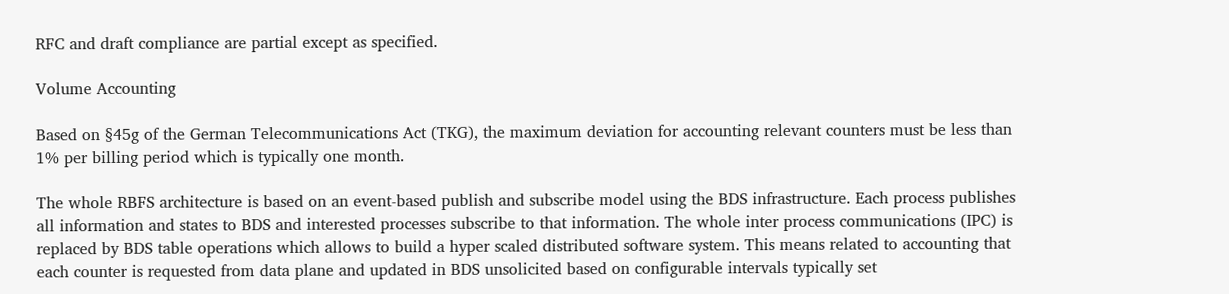RFC and draft compliance are partial except as specified.

Volume Accounting

Based on §45g of the German Telecommunications Act (TKG), the maximum deviation for accounting relevant counters must be less than 1% per billing period which is typically one month.

The whole RBFS architecture is based on an event-based publish and subscribe model using the BDS infrastructure. Each process publishes all information and states to BDS and interested processes subscribe to that information. The whole inter process communications (IPC) is replaced by BDS table operations which allows to build a hyper scaled distributed software system. This means related to accounting that each counter is requested from data plane and updated in BDS unsolicited based on configurable intervals typically set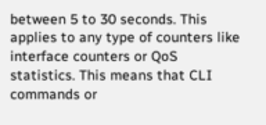between 5 to 30 seconds. This applies to any type of counters like interface counters or QoS statistics. This means that CLI commands or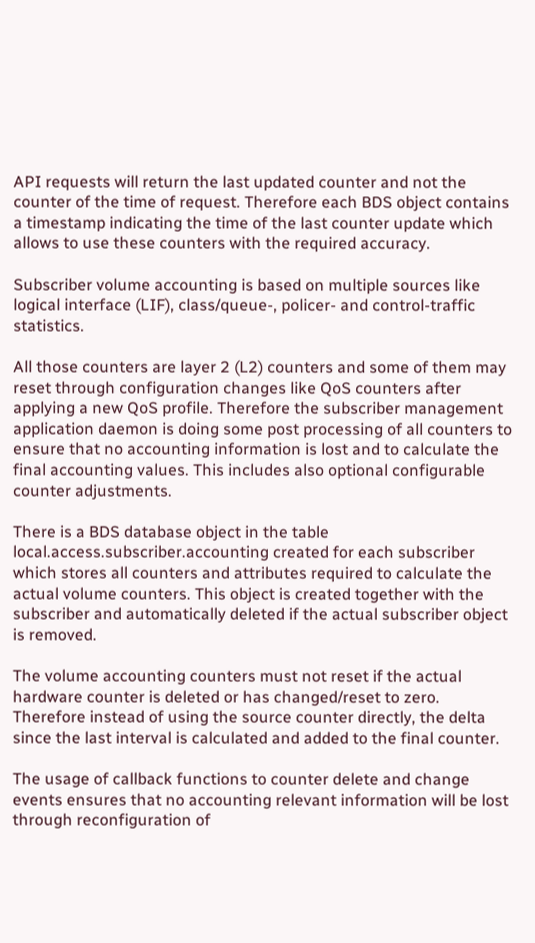API requests will return the last updated counter and not the counter of the time of request. Therefore each BDS object contains a timestamp indicating the time of the last counter update which allows to use these counters with the required accuracy.

Subscriber volume accounting is based on multiple sources like logical interface (LIF), class/queue-, policer- and control-traffic statistics.

All those counters are layer 2 (L2) counters and some of them may reset through configuration changes like QoS counters after applying a new QoS profile. Therefore the subscriber management application daemon is doing some post processing of all counters to ensure that no accounting information is lost and to calculate the final accounting values. This includes also optional configurable counter adjustments.

There is a BDS database object in the table local.access.subscriber.accounting created for each subscriber which stores all counters and attributes required to calculate the actual volume counters. This object is created together with the subscriber and automatically deleted if the actual subscriber object is removed.

The volume accounting counters must not reset if the actual hardware counter is deleted or has changed/reset to zero. Therefore instead of using the source counter directly, the delta since the last interval is calculated and added to the final counter.

The usage of callback functions to counter delete and change events ensures that no accounting relevant information will be lost through reconfiguration of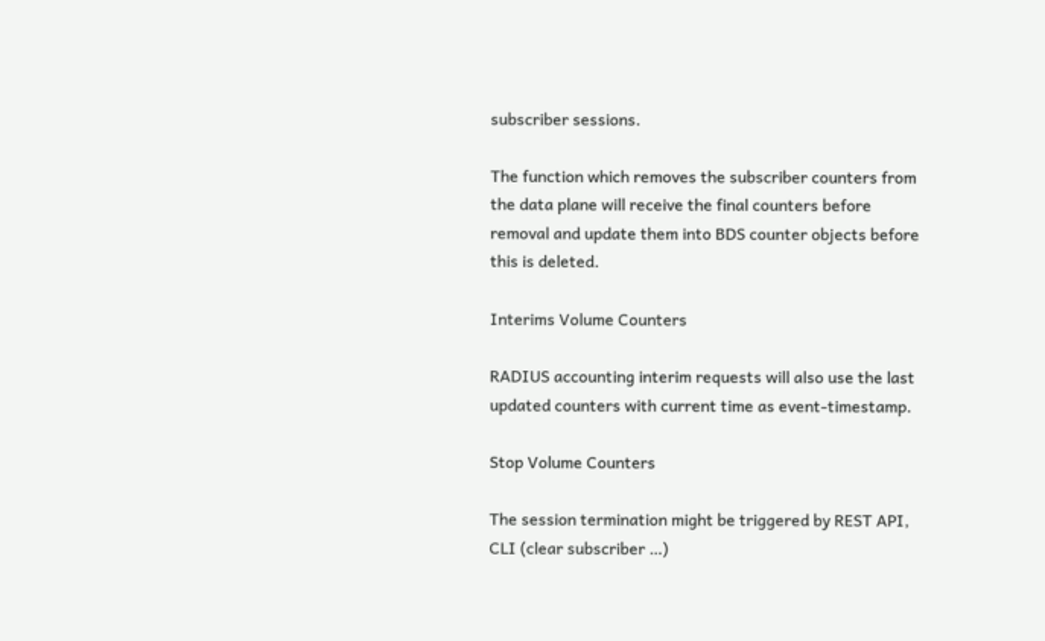subscriber sessions.

The function which removes the subscriber counters from the data plane will receive the final counters before removal and update them into BDS counter objects before this is deleted.

Interims Volume Counters

RADIUS accounting interim requests will also use the last updated counters with current time as event-timestamp.

Stop Volume Counters

The session termination might be triggered by REST API, CLI (clear subscriber …)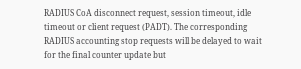RADIUS CoA disconnect request, session timeout, idle timeout or client request (PADT). The corresponding RADIUS accounting stop requests will be delayed to wait for the final counter update but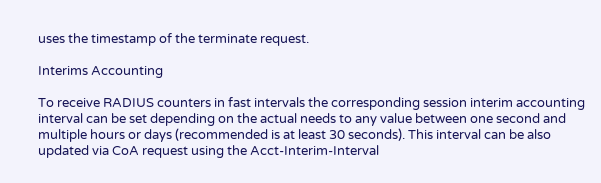uses the timestamp of the terminate request.

Interims Accounting

To receive RADIUS counters in fast intervals the corresponding session interim accounting interval can be set depending on the actual needs to any value between one second and multiple hours or days (recommended is at least 30 seconds). This interval can be also updated via CoA request using the Acct-Interim-Interval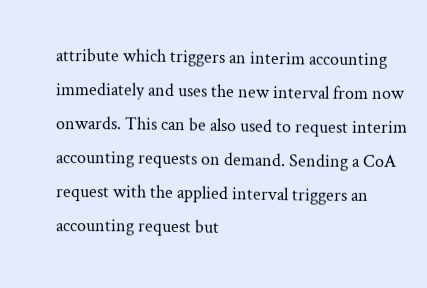attribute which triggers an interim accounting immediately and uses the new interval from now onwards. This can be also used to request interim accounting requests on demand. Sending a CoA request with the applied interval triggers an accounting request but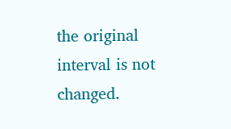the original interval is not changed.